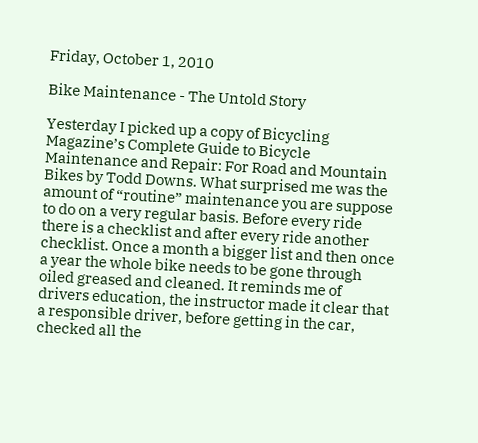Friday, October 1, 2010

Bike Maintenance - The Untold Story

Yesterday I picked up a copy of Bicycling Magazine’s Complete Guide to Bicycle Maintenance and Repair: For Road and Mountain Bikes by Todd Downs. What surprised me was the amount of “routine” maintenance you are suppose to do on a very regular basis. Before every ride there is a checklist and after every ride another checklist. Once a month a bigger list and then once a year the whole bike needs to be gone through oiled greased and cleaned. It reminds me of drivers education, the instructor made it clear that a responsible driver, before getting in the car, checked all the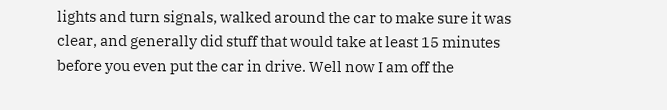lights and turn signals, walked around the car to make sure it was clear, and generally did stuff that would take at least 15 minutes before you even put the car in drive. Well now I am off the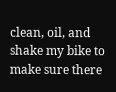clean, oil, and shake my bike to make sure there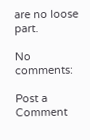are no loose part.

No comments:

Post a Comment